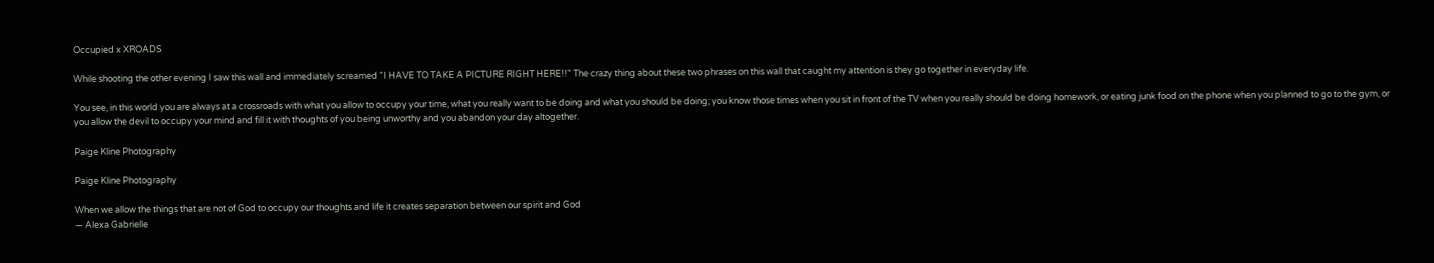Occupied x XROADS

While shooting the other evening I saw this wall and immediately screamed "I HAVE TO TAKE A PICTURE RIGHT HERE!!" The crazy thing about these two phrases on this wall that caught my attention is they go together in everyday life.

You see, in this world you are always at a crossroads with what you allow to occupy your time, what you really want to be doing and what you should be doing; you know those times when you sit in front of the TV when you really should be doing homework, or eating junk food on the phone when you planned to go to the gym, or you allow the devil to occupy your mind and fill it with thoughts of you being unworthy and you abandon your day altogether.

Paige Kline Photography

Paige Kline Photography

When we allow the things that are not of God to occupy our thoughts and life it creates separation between our spirit and God
— Alexa Gabrielle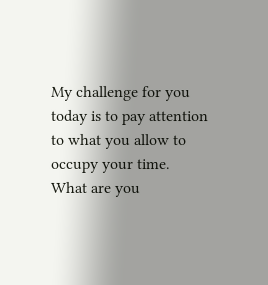My challenge for you today is to pay attention to what you allow to occupy your time. What are you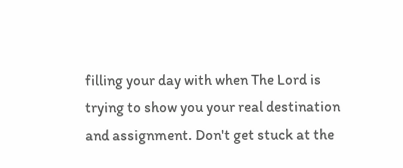filling your day with when The Lord is trying to show you your real destination and assignment. Don't get stuck at the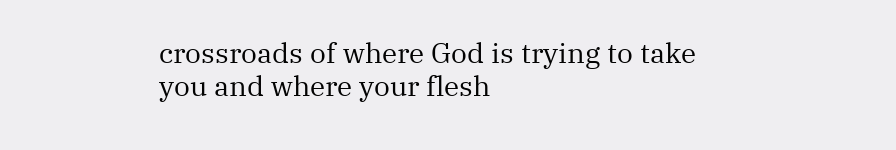crossroads of where God is trying to take you and where your flesh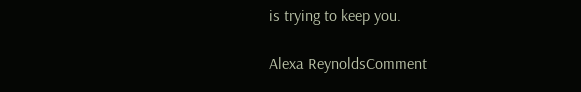is trying to keep you.

Alexa ReynoldsComment